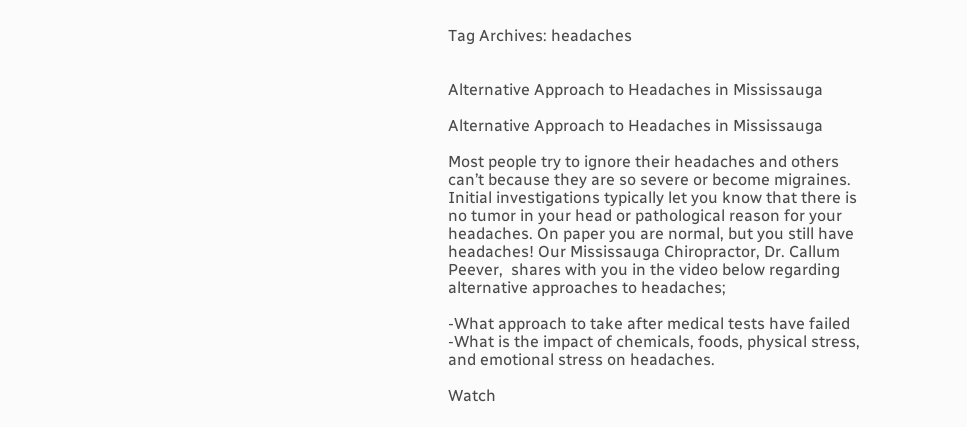Tag Archives: headaches


Alternative Approach to Headaches in Mississauga

Alternative Approach to Headaches in Mississauga

Most people try to ignore their headaches and others can’t because they are so severe or become migraines. Initial investigations typically let you know that there is no tumor in your head or pathological reason for your headaches. On paper you are normal, but you still have headaches! Our Mississauga Chiropractor, Dr. Callum Peever,  shares with you in the video below regarding alternative approaches to headaches;

-What approach to take after medical tests have failed
-What is the impact of chemicals, foods, physical stress, and emotional stress on headaches.

Watch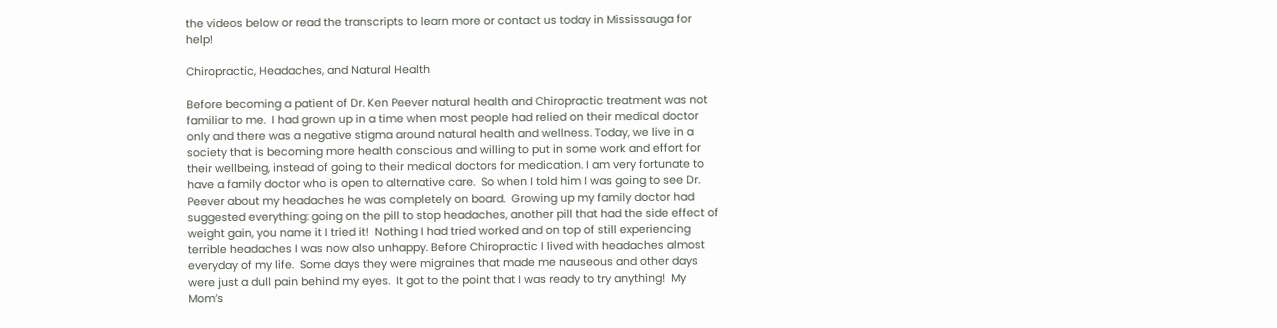the videos below or read the transcripts to learn more or contact us today in Mississauga for help!

Chiropractic, Headaches, and Natural Health

Before becoming a patient of Dr. Ken Peever natural health and Chiropractic treatment was not familiar to me.  I had grown up in a time when most people had relied on their medical doctor only and there was a negative stigma around natural health and wellness. Today, we live in a society that is becoming more health conscious and willing to put in some work and effort for their wellbeing, instead of going to their medical doctors for medication. I am very fortunate to have a family doctor who is open to alternative care.  So when I told him I was going to see Dr. Peever about my headaches he was completely on board.  Growing up my family doctor had suggested everything: going on the pill to stop headaches, another pill that had the side effect of weight gain, you name it I tried it!  Nothing I had tried worked and on top of still experiencing terrible headaches I was now also unhappy. Before Chiropractic I lived with headaches almost everyday of my life.  Some days they were migraines that made me nauseous and other days were just a dull pain behind my eyes.  It got to the point that I was ready to try anything!  My Mom’s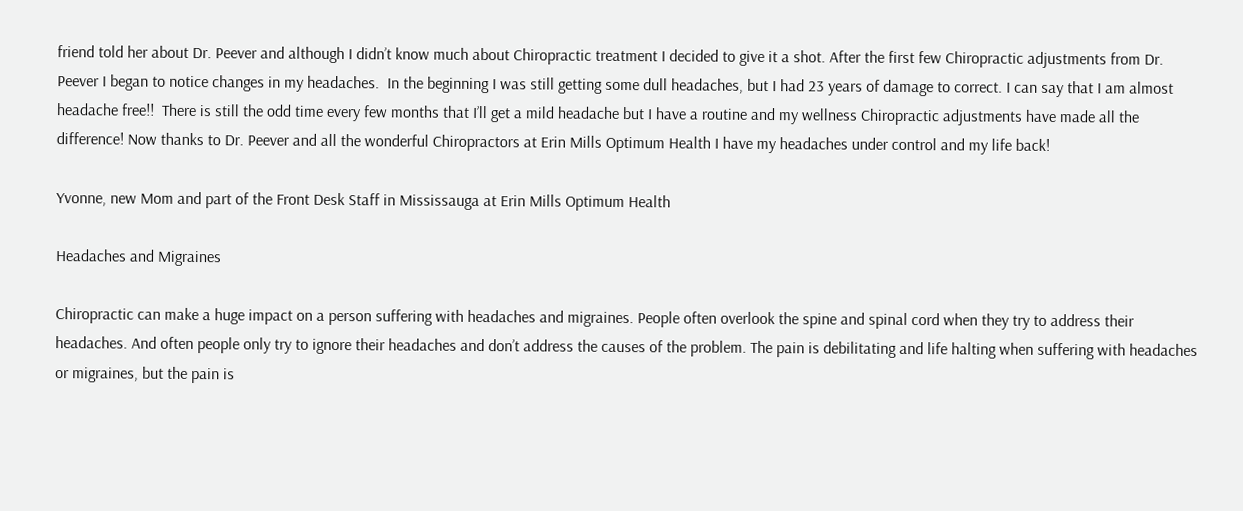friend told her about Dr. Peever and although I didn’t know much about Chiropractic treatment I decided to give it a shot. After the first few Chiropractic adjustments from Dr. Peever I began to notice changes in my headaches.  In the beginning I was still getting some dull headaches, but I had 23 years of damage to correct. I can say that I am almost headache free!!  There is still the odd time every few months that I’ll get a mild headache but I have a routine and my wellness Chiropractic adjustments have made all the difference! Now thanks to Dr. Peever and all the wonderful Chiropractors at Erin Mills Optimum Health I have my headaches under control and my life back!

Yvonne, new Mom and part of the Front Desk Staff in Mississauga at Erin Mills Optimum Health

Headaches and Migraines

Chiropractic can make a huge impact on a person suffering with headaches and migraines. People often overlook the spine and spinal cord when they try to address their headaches. And often people only try to ignore their headaches and don’t address the causes of the problem. The pain is debilitating and life halting when suffering with headaches or migraines, but the pain is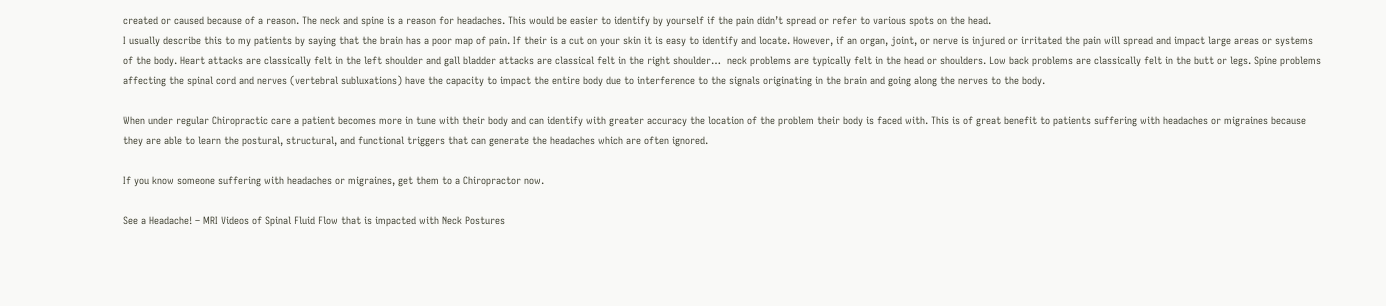created or caused because of a reason. The neck and spine is a reason for headaches. This would be easier to identify by yourself if the pain didn’t spread or refer to various spots on the head.
I usually describe this to my patients by saying that the brain has a poor map of pain. If their is a cut on your skin it is easy to identify and locate. However, if an organ, joint, or nerve is injured or irritated the pain will spread and impact large areas or systems of the body. Heart attacks are classically felt in the left shoulder and gall bladder attacks are classical felt in the right shoulder…  neck problems are typically felt in the head or shoulders. Low back problems are classically felt in the butt or legs. Spine problems affecting the spinal cord and nerves (vertebral subluxations) have the capacity to impact the entire body due to interference to the signals originating in the brain and going along the nerves to the body.

When under regular Chiropractic care a patient becomes more in tune with their body and can identify with greater accuracy the location of the problem their body is faced with. This is of great benefit to patients suffering with headaches or migraines because they are able to learn the postural, structural, and functional triggers that can generate the headaches which are often ignored.

If you know someone suffering with headaches or migraines, get them to a Chiropractor now.

See a Headache! – MRI Videos of Spinal Fluid Flow that is impacted with Neck Postures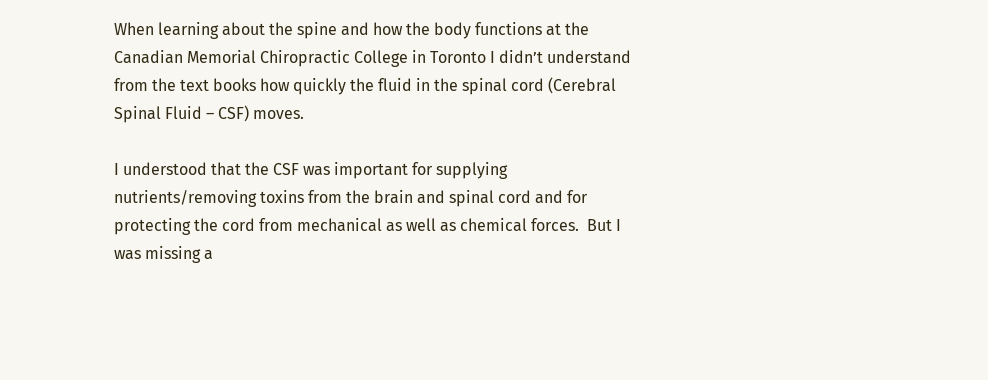When learning about the spine and how the body functions at the Canadian Memorial Chiropractic College in Toronto I didn’t understand from the text books how quickly the fluid in the spinal cord (Cerebral Spinal Fluid – CSF) moves.

I understood that the CSF was important for supplying nutrients/removing toxins from the brain and spinal cord and for protecting the cord from mechanical as well as chemical forces.  But I was missing a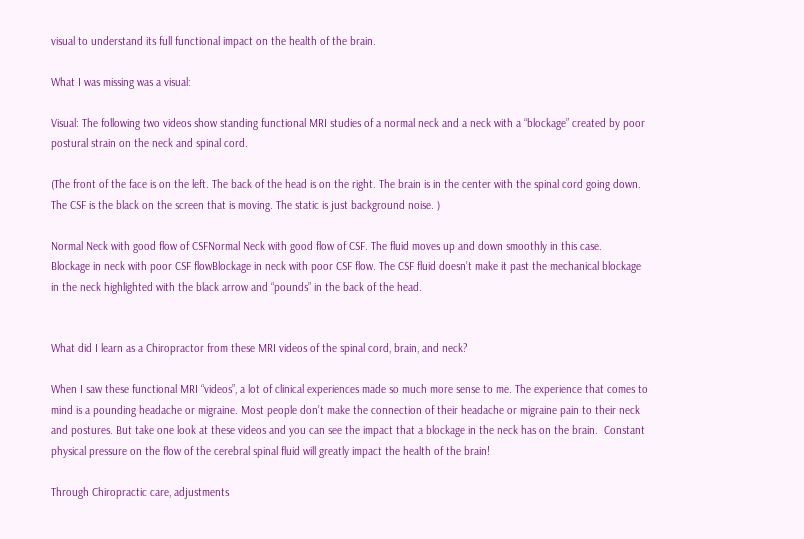visual to understand its full functional impact on the health of the brain.

What I was missing was a visual:

Visual: The following two videos show standing functional MRI studies of a normal neck and a neck with a “blockage” created by poor postural strain on the neck and spinal cord.

(The front of the face is on the left. The back of the head is on the right. The brain is in the center with the spinal cord going down. The CSF is the black on the screen that is moving. The static is just background noise. )

Normal Neck with good flow of CSFNormal Neck with good flow of CSF. The fluid moves up and down smoothly in this case.
Blockage in neck with poor CSF flowBlockage in neck with poor CSF flow. The CSF fluid doesn’t make it past the mechanical blockage in the neck highlighted with the black arrow and “pounds” in the back of the head.


What did I learn as a Chiropractor from these MRI videos of the spinal cord, brain, and neck?

When I saw these functional MRI “videos”, a lot of clinical experiences made so much more sense to me. The experience that comes to mind is a pounding headache or migraine. Most people don’t make the connection of their headache or migraine pain to their neck and postures. But take one look at these videos and you can see the impact that a blockage in the neck has on the brain.  Constant physical pressure on the flow of the cerebral spinal fluid will greatly impact the health of the brain!

Through Chiropractic care, adjustments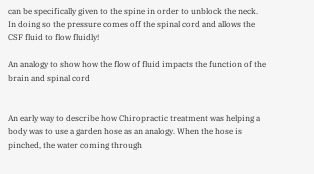can be specifically given to the spine in order to unblock the neck. In doing so the pressure comes off the spinal cord and allows the CSF fluid to flow fluidly!

An analogy to show how the flow of fluid impacts the function of the brain and spinal cord


An early way to describe how Chiropractic treatment was helping a body was to use a garden hose as an analogy. When the hose is pinched, the water coming through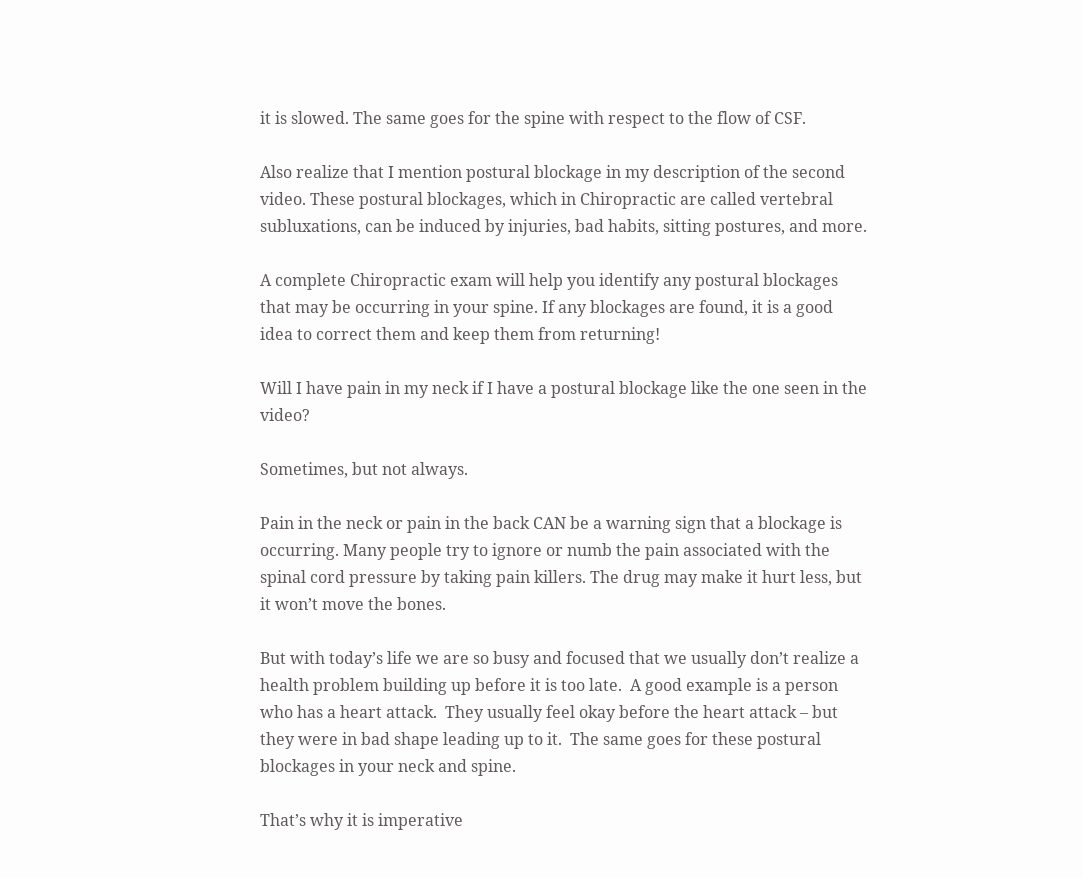it is slowed. The same goes for the spine with respect to the flow of CSF.

Also realize that I mention postural blockage in my description of the second video. These postural blockages, which in Chiropractic are called vertebral subluxations, can be induced by injuries, bad habits, sitting postures, and more.

A complete Chiropractic exam will help you identify any postural blockages that may be occurring in your spine. If any blockages are found, it is a good idea to correct them and keep them from returning!

Will I have pain in my neck if I have a postural blockage like the one seen in the video?

Sometimes, but not always.

Pain in the neck or pain in the back CAN be a warning sign that a blockage is occurring. Many people try to ignore or numb the pain associated with the spinal cord pressure by taking pain killers. The drug may make it hurt less, but it won’t move the bones.

But with today’s life we are so busy and focused that we usually don’t realize a health problem building up before it is too late.  A good example is a person who has a heart attack.  They usually feel okay before the heart attack – but they were in bad shape leading up to it.  The same goes for these postural blockages in your neck and spine.

That’s why it is imperative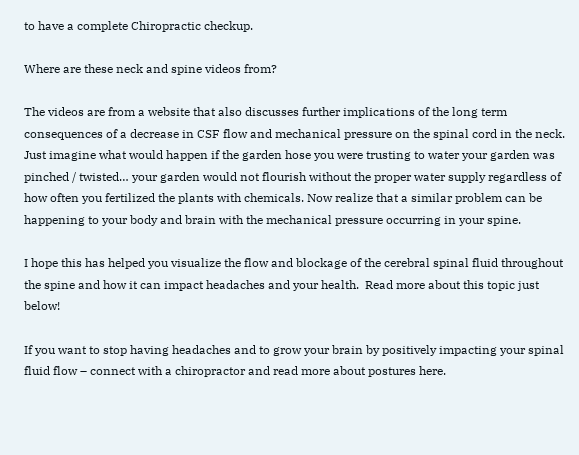to have a complete Chiropractic checkup.

Where are these neck and spine videos from?

The videos are from a website that also discusses further implications of the long term consequences of a decrease in CSF flow and mechanical pressure on the spinal cord in the neck. Just imagine what would happen if the garden hose you were trusting to water your garden was pinched / twisted… your garden would not flourish without the proper water supply regardless of how often you fertilized the plants with chemicals. Now realize that a similar problem can be happening to your body and brain with the mechanical pressure occurring in your spine.

I hope this has helped you visualize the flow and blockage of the cerebral spinal fluid throughout the spine and how it can impact headaches and your health.  Read more about this topic just below!

If you want to stop having headaches and to grow your brain by positively impacting your spinal fluid flow – connect with a chiropractor and read more about postures here.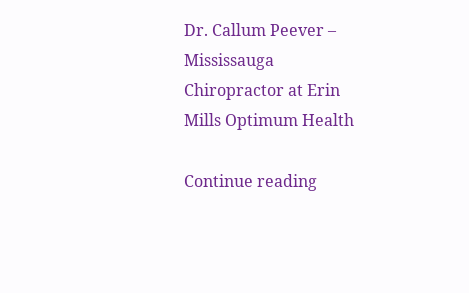Dr. Callum Peever – Mississauga Chiropractor at Erin Mills Optimum Health

Continue reading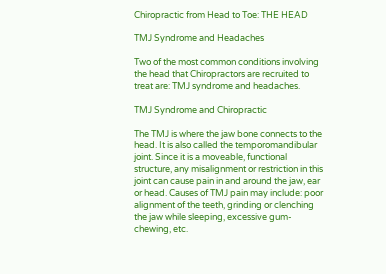Chiropractic from Head to Toe: THE HEAD

TMJ Syndrome and Headaches

Two of the most common conditions involving the head that Chiropractors are recruited to treat are: TMJ syndrome and headaches.

TMJ Syndrome and Chiropractic

The TMJ is where the jaw bone connects to the head. It is also called the temporomandibular joint. Since it is a moveable, functional structure, any misalignment or restriction in this joint can cause pain in and around the jaw, ear or head. Causes of TMJ pain may include: poor alignment of the teeth, grinding or clenching the jaw while sleeping, excessive gum-chewing, etc.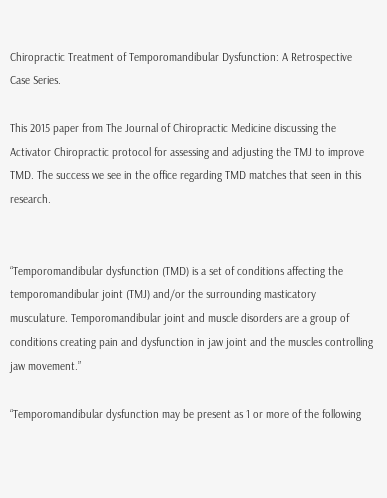Chiropractic Treatment of Temporomandibular Dysfunction: A Retrospective Case Series.

This 2015 paper from The Journal of Chiropractic Medicine discussing the Activator Chiropractic protocol for assessing and adjusting the TMJ to improve TMD. The success we see in the office regarding TMD matches that seen in this research.


“Temporomandibular dysfunction (TMD) is a set of conditions affecting the temporomandibular joint (TMJ) and/or the surrounding masticatory musculature. Temporomandibular joint and muscle disorders are a group of conditions creating pain and dysfunction in jaw joint and the muscles controlling jaw movement.”

“Temporomandibular dysfunction may be present as 1 or more of the following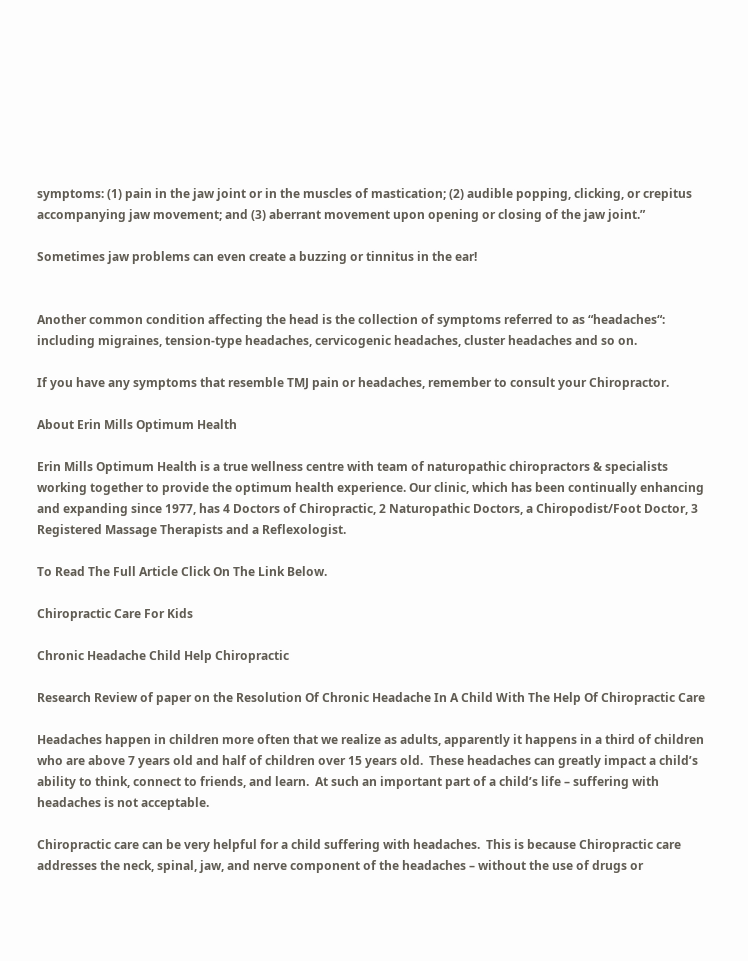symptoms: (1) pain in the jaw joint or in the muscles of mastication; (2) audible popping, clicking, or crepitus accompanying jaw movement; and (3) aberrant movement upon opening or closing of the jaw joint.”

Sometimes jaw problems can even create a buzzing or tinnitus in the ear!


Another common condition affecting the head is the collection of symptoms referred to as “headaches“: including migraines, tension-type headaches, cervicogenic headaches, cluster headaches and so on.

If you have any symptoms that resemble TMJ pain or headaches, remember to consult your Chiropractor.

About Erin Mills Optimum Health

Erin Mills Optimum Health is a true wellness centre with team of naturopathic chiropractors & specialists working together to provide the optimum health experience. Our clinic, which has been continually enhancing and expanding since 1977, has 4 Doctors of Chiropractic, 2 Naturopathic Doctors, a Chiropodist/Foot Doctor, 3 Registered Massage Therapists and a Reflexologist.

To Read The Full Article Click On The Link Below.

Chiropractic Care For Kids

Chronic Headache Child Help Chiropractic

Research Review of paper on the Resolution Of Chronic Headache In A Child With The Help Of Chiropractic Care

Headaches happen in children more often that we realize as adults, apparently it happens in a third of children who are above 7 years old and half of children over 15 years old.  These headaches can greatly impact a child’s ability to think, connect to friends, and learn.  At such an important part of a child’s life – suffering with headaches is not acceptable.

Chiropractic care can be very helpful for a child suffering with headaches.  This is because Chiropractic care addresses the neck, spinal, jaw, and nerve component of the headaches – without the use of drugs or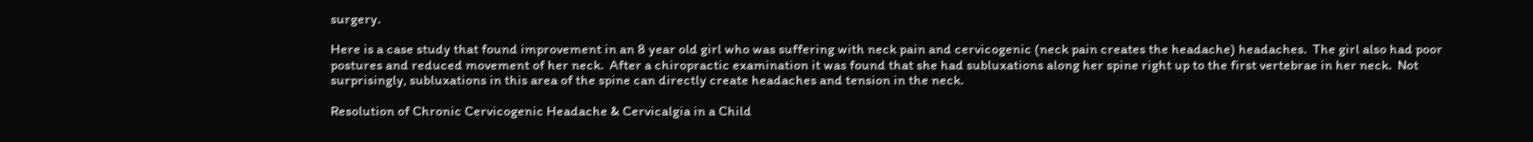surgery.

Here is a case study that found improvement in an 8 year old girl who was suffering with neck pain and cervicogenic (neck pain creates the headache) headaches.  The girl also had poor postures and reduced movement of her neck.  After a chiropractic examination it was found that she had subluxations along her spine right up to the first vertebrae in her neck.  Not surprisingly, subluxations in this area of the spine can directly create headaches and tension in the neck.

Resolution of Chronic Cervicogenic Headache & Cervicalgia in a Child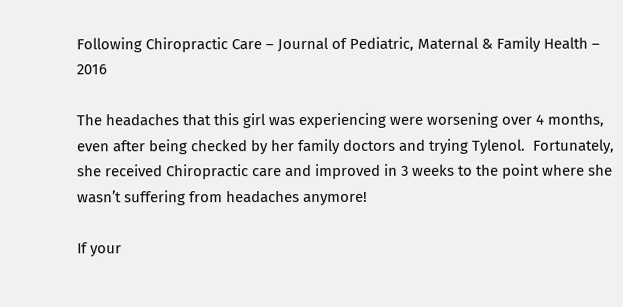Following Chiropractic Care – Journal of Pediatric, Maternal & Family Health – 2016

The headaches that this girl was experiencing were worsening over 4 months, even after being checked by her family doctors and trying Tylenol.  Fortunately, she received Chiropractic care and improved in 3 weeks to the point where she wasn’t suffering from headaches anymore!

If your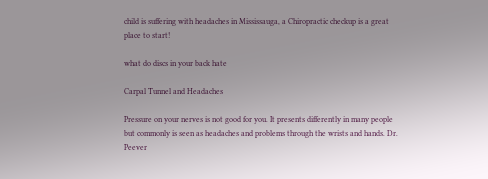child is suffering with headaches in Mississauga, a Chiropractic checkup is a great place to start!

what do discs in your back hate

Carpal Tunnel and Headaches

Pressure on your nerves is not good for you. It presents differently in many people but commonly is seen as headaches and problems through the wrists and hands. Dr. Peever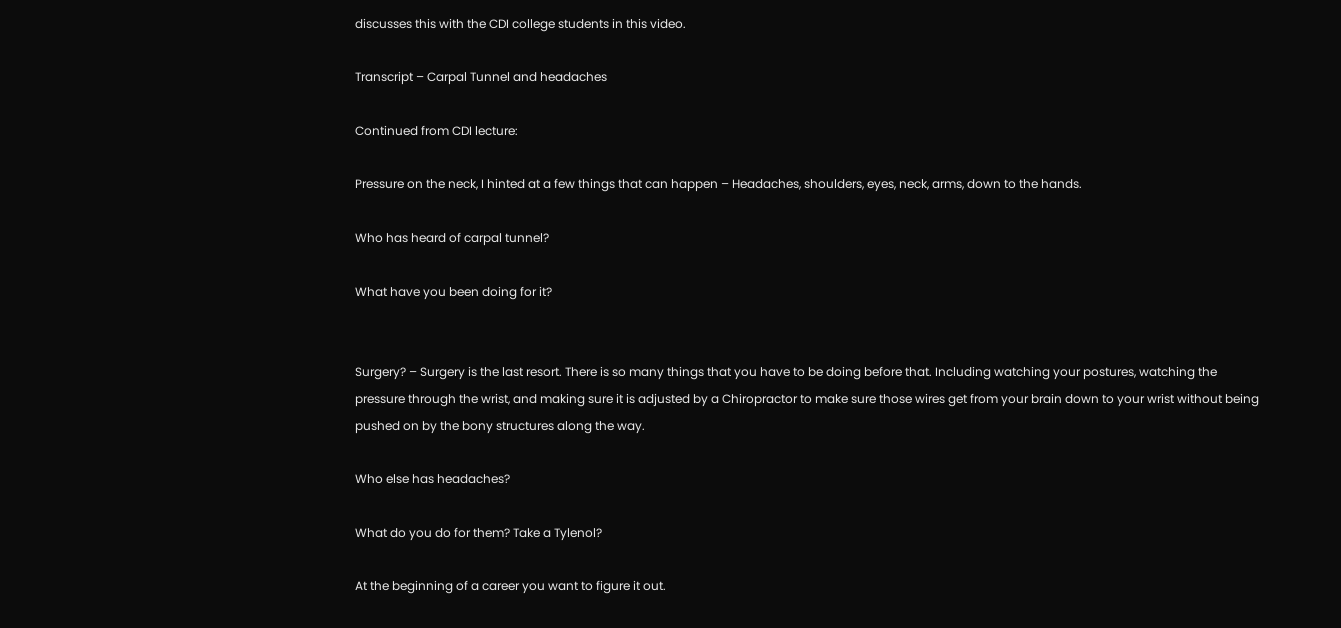discusses this with the CDI college students in this video.

Transcript – Carpal Tunnel and headaches

Continued from CDI lecture:

Pressure on the neck, I hinted at a few things that can happen – Headaches, shoulders, eyes, neck, arms, down to the hands.

Who has heard of carpal tunnel?

What have you been doing for it?


Surgery? – Surgery is the last resort. There is so many things that you have to be doing before that. Including watching your postures, watching the pressure through the wrist, and making sure it is adjusted by a Chiropractor to make sure those wires get from your brain down to your wrist without being pushed on by the bony structures along the way.

Who else has headaches?

What do you do for them? Take a Tylenol?

At the beginning of a career you want to figure it out.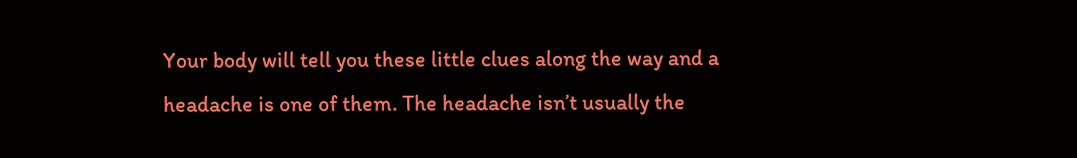Your body will tell you these little clues along the way and a headache is one of them. The headache isn’t usually the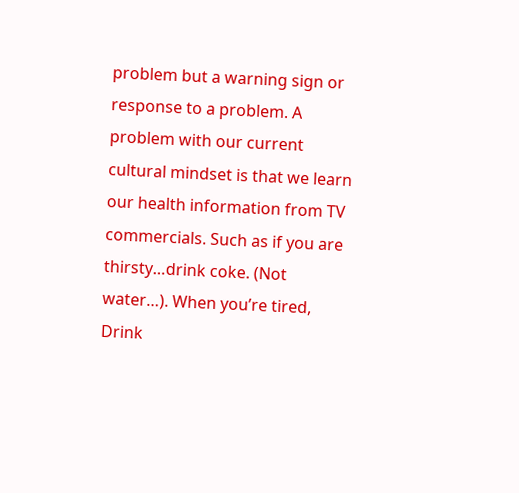problem but a warning sign or response to a problem. A problem with our current cultural mindset is that we learn our health information from TV commercials. Such as if you are thirsty…drink coke. (Not water…). When you’re tired, Drink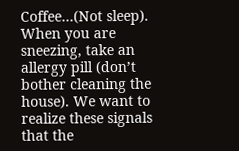Coffee…(Not sleep). When you are sneezing, take an allergy pill (don’t bother cleaning the house). We want to realize these signals that the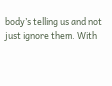body’s telling us and not just ignore them. With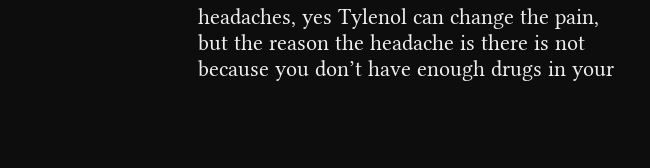headaches, yes Tylenol can change the pain, but the reason the headache is there is not because you don’t have enough drugs in your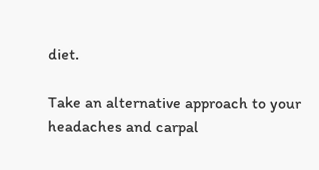diet.

Take an alternative approach to your headaches and carpal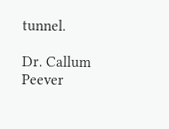tunnel.

Dr. Callum Peever